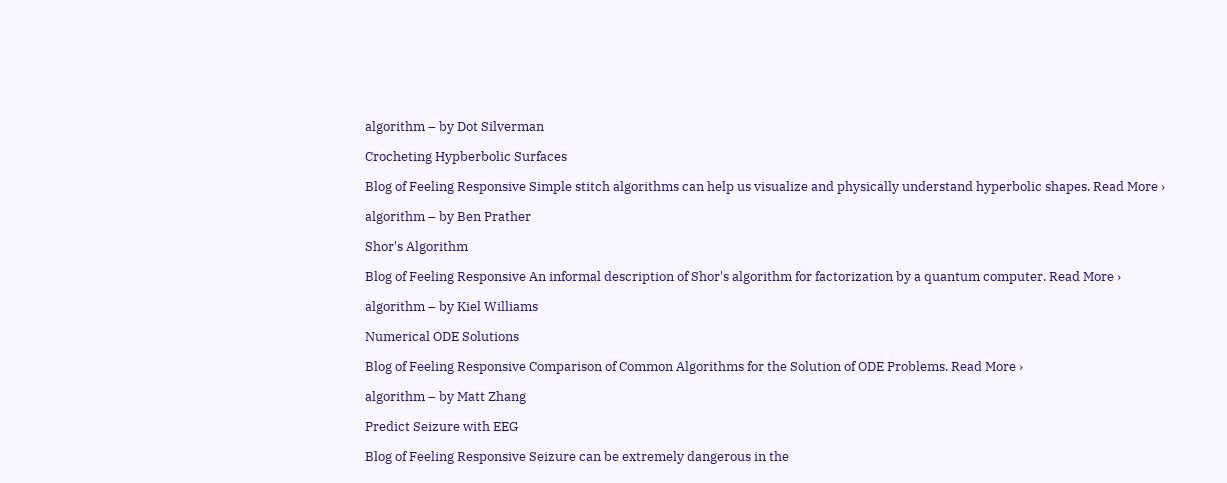algorithm – by Dot Silverman

Crocheting Hypberbolic Surfaces

Blog of Feeling Responsive Simple stitch algorithms can help us visualize and physically understand hyperbolic shapes. Read More ›

algorithm – by Ben Prather

Shor's Algorithm

Blog of Feeling Responsive An informal description of Shor's algorithm for factorization by a quantum computer. Read More ›

algorithm – by Kiel Williams

Numerical ODE Solutions

Blog of Feeling Responsive Comparison of Common Algorithms for the Solution of ODE Problems. Read More ›

algorithm – by Matt Zhang

Predict Seizure with EEG

Blog of Feeling Responsive Seizure can be extremely dangerous in the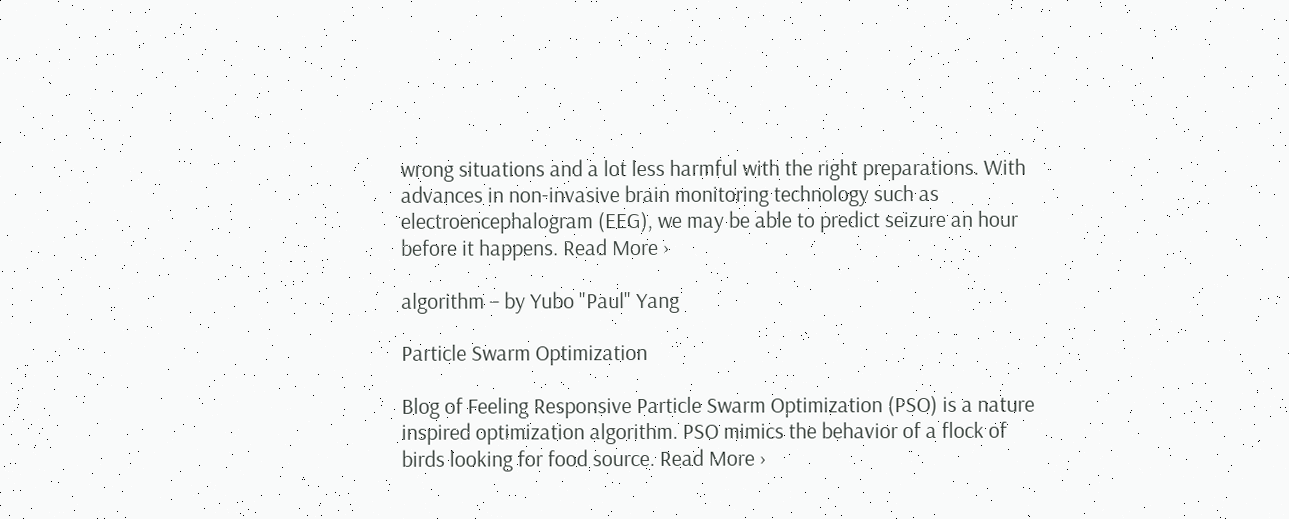wrong situations and a lot less harmful with the right preparations. With advances in non-invasive brain monitoring technology such as electroencephalogram (EEG), we may be able to predict seizure an hour before it happens. Read More ›

algorithm – by Yubo "Paul" Yang

Particle Swarm Optimization

Blog of Feeling Responsive Particle Swarm Optimization (PSO) is a nature inspired optimization algorithm. PSO mimics the behavior of a flock of birds looking for food source. Read More ›